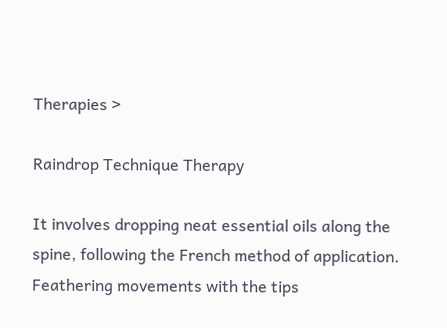Therapies >

Raindrop Technique Therapy

It involves dropping neat essential oils along the spine, following the French method of application. Feathering movements with the tips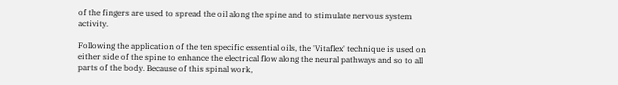of the fingers are used to spread the oil along the spine and to stimulate nervous system activity.

Following the application of the ten specific essential oils, the 'Vitaflex' technique is used on either side of the spine to enhance the electrical flow along the neural pathways and so to all parts of the body. Because of this spinal work,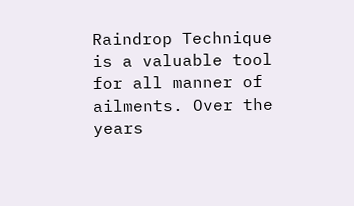Raindrop Technique is a valuable tool for all manner of ailments. Over the years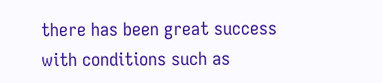there has been great success with conditions such as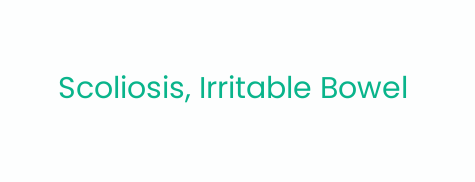Scoliosis, Irritable Bowel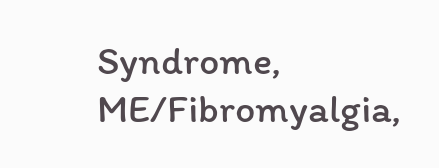Syndrome, ME/Fibromyalgia,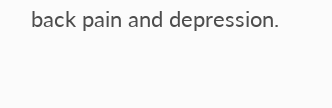back pain and depression.